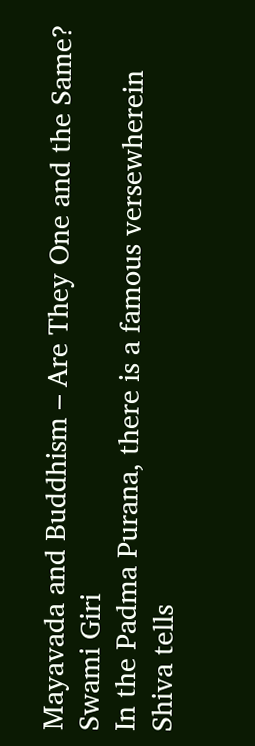Mayavada and Buddhism – Are They One and the Same?
Swami Giri
In the Padma Purana, there is a famous versewherein Shiva tells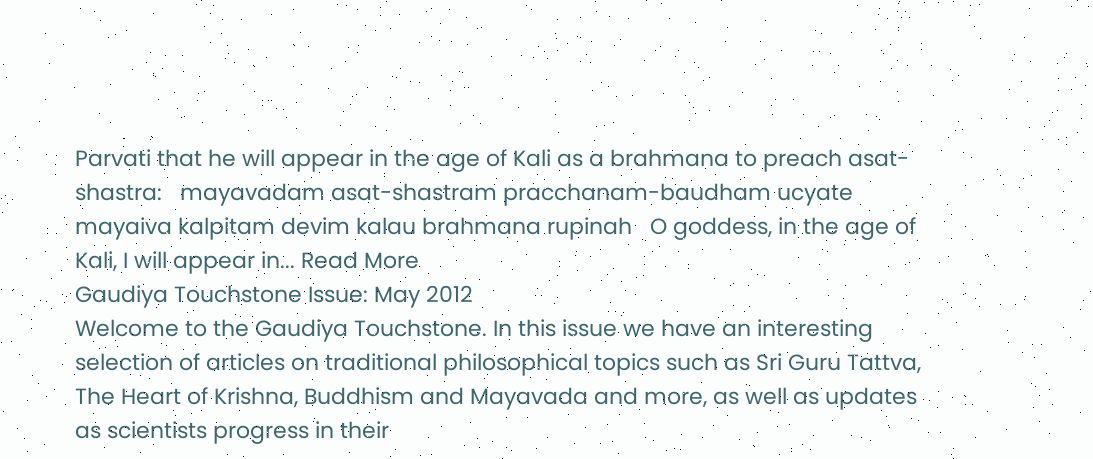Parvati that he will appear in the age of Kali as a brahmana to preach asat-shastra:   mayavadam asat-shastram pracchanam-baudham ucyate mayaiva kalpitam devim kalau brahmana rupinah   O goddess, in the age of Kali, I will appear in... Read More
Gaudiya Touchstone Issue: May 2012
Welcome to the Gaudiya Touchstone. In this issue we have an interesting selection of articles on traditional philosophical topics such as Sri Guru Tattva, The Heart of Krishna, Buddhism and Mayavada and more, as well as updates as scientists progress in their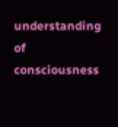understanding of consciousness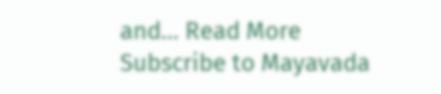and... Read More
Subscribe to Mayavada